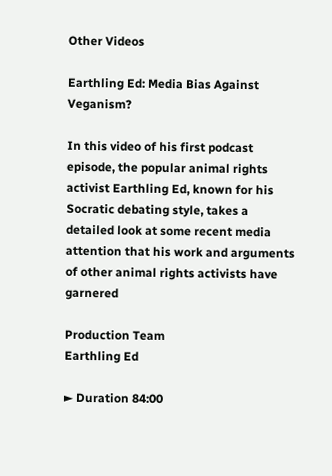Other Videos

Earthling Ed: Media Bias Against Veganism?

In this video of his first podcast episode, the popular animal rights activist Earthling Ed, known for his Socratic debating style, takes a detailed look at some recent media attention that his work and arguments of other animal rights activists have garnered

Production Team
Earthling Ed

► Duration 84:00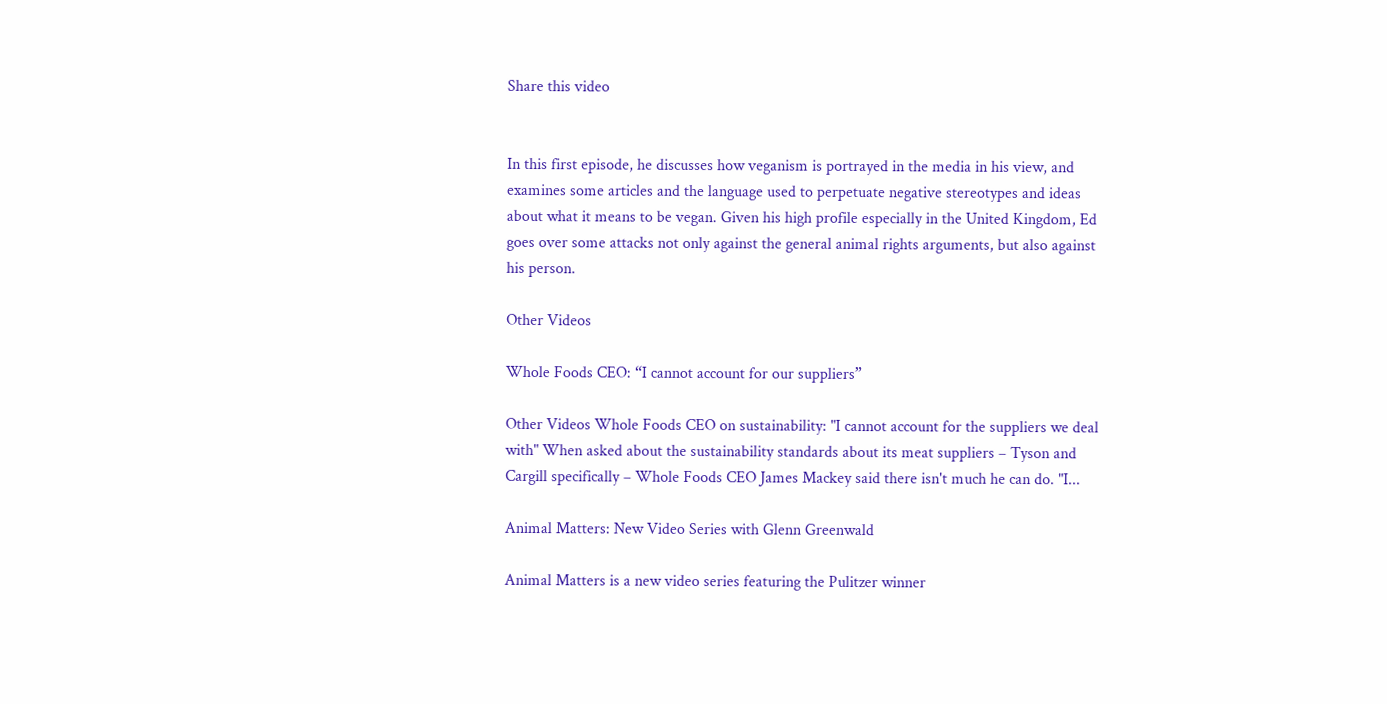Share this video


In this first episode, he discusses how veganism is portrayed in the media in his view, and examines some articles and the language used to perpetuate negative stereotypes and ideas about what it means to be vegan. Given his high profile especially in the United Kingdom, Ed goes over some attacks not only against the general animal rights arguments, but also against his person.

Other Videos

Whole Foods CEO: “I cannot account for our suppliers”

Other Videos Whole Foods CEO on sustainability: "I cannot account for the suppliers we deal with" When asked about the sustainability standards about its meat suppliers – Tyson and Cargill specifically – Whole Foods CEO James Mackey said there isn't much he can do. "I...

Animal Matters: New Video Series with Glenn Greenwald

Animal Matters is a new video series featuring the Pulitzer winner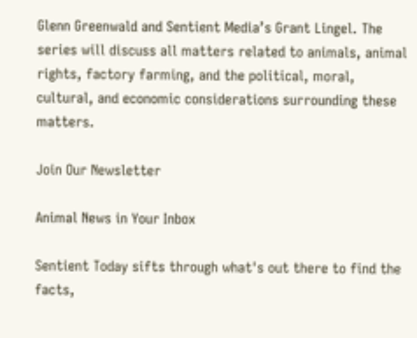Glenn Greenwald and Sentient Media’s Grant Lingel. The series will discuss all matters related to animals, animal rights, factory farming, and the political, moral, cultural, and economic considerations surrounding these matters.

Join Our Newsletter

Animal News in Your Inbox

Sentient Today sifts through what's out there to find the facts,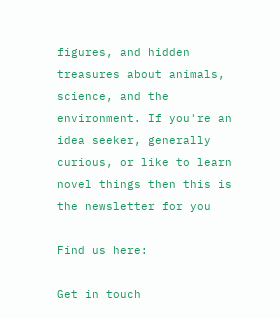figures, and hidden treasures about animals, science, and the environment. If you're an idea seeker, generally curious, or like to learn novel things then this is the newsletter for you

Find us here:

Get in touch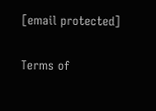[email protected]


Terms of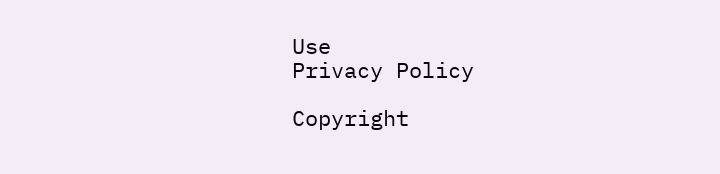Use
Privacy Policy

Copyright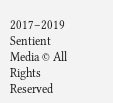2017–2019 Sentient Media © All Rights Reserved